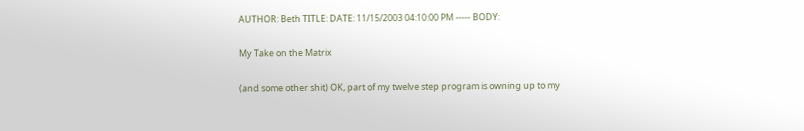AUTHOR: Beth TITLE: DATE: 11/15/2003 04:10:00 PM ----- BODY:

My Take on the Matrix

(and some other shit) OK, part of my twelve step program is owning up to my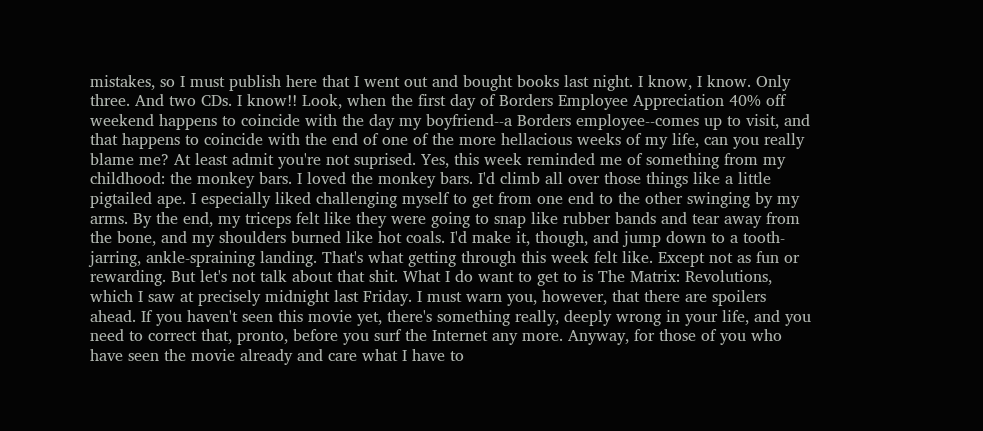mistakes, so I must publish here that I went out and bought books last night. I know, I know. Only three. And two CDs. I know!! Look, when the first day of Borders Employee Appreciation 40% off weekend happens to coincide with the day my boyfriend--a Borders employee--comes up to visit, and that happens to coincide with the end of one of the more hellacious weeks of my life, can you really blame me? At least admit you're not suprised. Yes, this week reminded me of something from my childhood: the monkey bars. I loved the monkey bars. I'd climb all over those things like a little pigtailed ape. I especially liked challenging myself to get from one end to the other swinging by my arms. By the end, my triceps felt like they were going to snap like rubber bands and tear away from the bone, and my shoulders burned like hot coals. I'd make it, though, and jump down to a tooth-jarring, ankle-spraining landing. That's what getting through this week felt like. Except not as fun or rewarding. But let's not talk about that shit. What I do want to get to is The Matrix: Revolutions, which I saw at precisely midnight last Friday. I must warn you, however, that there are spoilers ahead. If you haven't seen this movie yet, there's something really, deeply wrong in your life, and you need to correct that, pronto, before you surf the Internet any more. Anyway, for those of you who have seen the movie already and care what I have to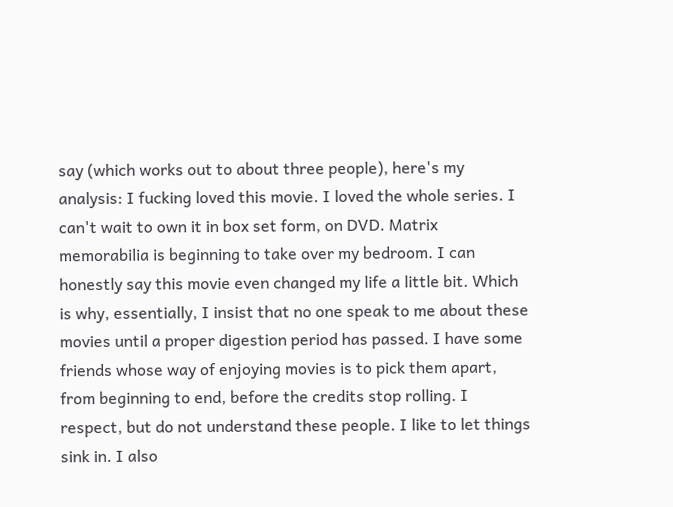say (which works out to about three people), here's my analysis: I fucking loved this movie. I loved the whole series. I can't wait to own it in box set form, on DVD. Matrix memorabilia is beginning to take over my bedroom. I can honestly say this movie even changed my life a little bit. Which is why, essentially, I insist that no one speak to me about these movies until a proper digestion period has passed. I have some friends whose way of enjoying movies is to pick them apart, from beginning to end, before the credits stop rolling. I respect, but do not understand these people. I like to let things sink in. I also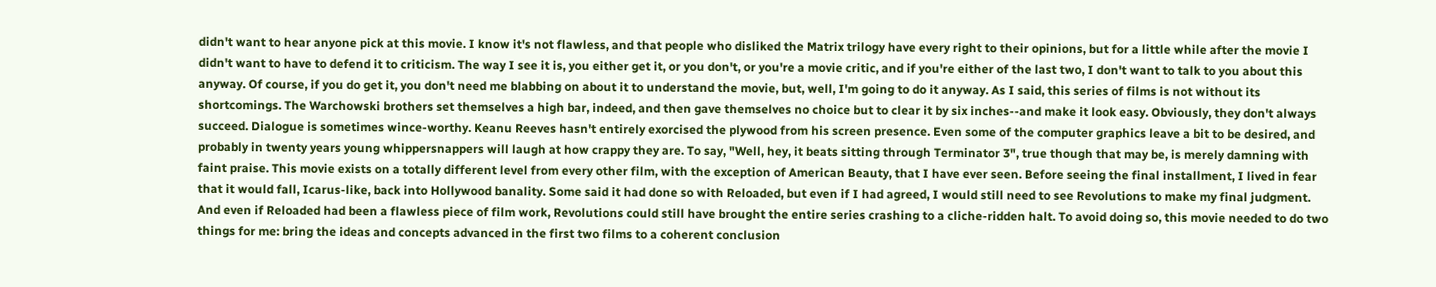didn't want to hear anyone pick at this movie. I know it's not flawless, and that people who disliked the Matrix trilogy have every right to their opinions, but for a little while after the movie I didn't want to have to defend it to criticism. The way I see it is, you either get it, or you don't, or you're a movie critic, and if you're either of the last two, I don't want to talk to you about this anyway. Of course, if you do get it, you don't need me blabbing on about it to understand the movie, but, well, I'm going to do it anyway. As I said, this series of films is not without its shortcomings. The Warchowski brothers set themselves a high bar, indeed, and then gave themselves no choice but to clear it by six inches--and make it look easy. Obviously, they don't always succeed. Dialogue is sometimes wince-worthy. Keanu Reeves hasn't entirely exorcised the plywood from his screen presence. Even some of the computer graphics leave a bit to be desired, and probably in twenty years young whippersnappers will laugh at how crappy they are. To say, "Well, hey, it beats sitting through Terminator 3", true though that may be, is merely damning with faint praise. This movie exists on a totally different level from every other film, with the exception of American Beauty, that I have ever seen. Before seeing the final installment, I lived in fear that it would fall, Icarus-like, back into Hollywood banality. Some said it had done so with Reloaded, but even if I had agreed, I would still need to see Revolutions to make my final judgment. And even if Reloaded had been a flawless piece of film work, Revolutions could still have brought the entire series crashing to a cliche-ridden halt. To avoid doing so, this movie needed to do two things for me: bring the ideas and concepts advanced in the first two films to a coherent conclusion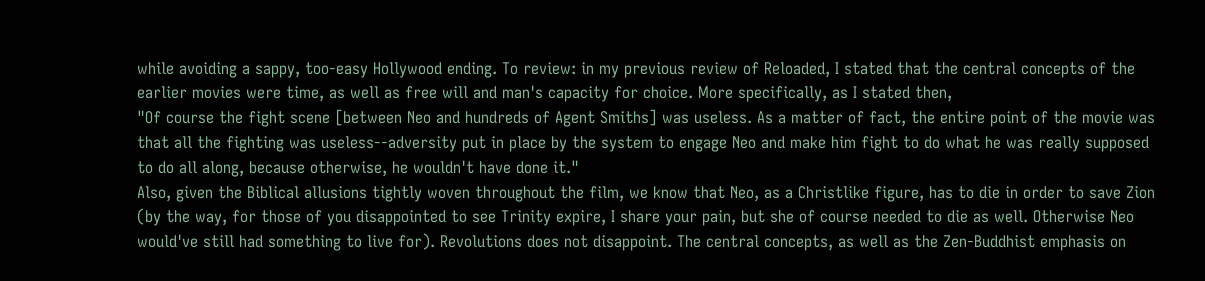while avoiding a sappy, too-easy Hollywood ending. To review: in my previous review of Reloaded, I stated that the central concepts of the earlier movies were time, as well as free will and man's capacity for choice. More specifically, as I stated then,
"Of course the fight scene [between Neo and hundreds of Agent Smiths] was useless. As a matter of fact, the entire point of the movie was that all the fighting was useless--adversity put in place by the system to engage Neo and make him fight to do what he was really supposed to do all along, because otherwise, he wouldn't have done it."
Also, given the Biblical allusions tightly woven throughout the film, we know that Neo, as a Christlike figure, has to die in order to save Zion (by the way, for those of you disappointed to see Trinity expire, I share your pain, but she of course needed to die as well. Otherwise Neo would've still had something to live for). Revolutions does not disappoint. The central concepts, as well as the Zen-Buddhist emphasis on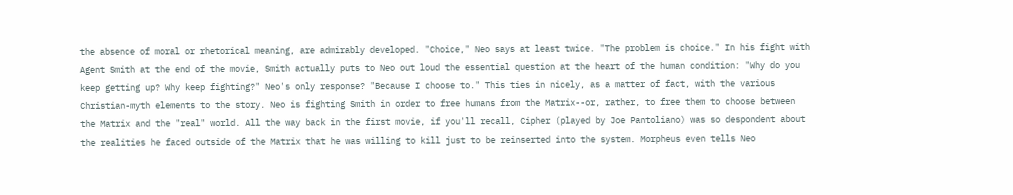the absence of moral or rhetorical meaning, are admirably developed. "Choice," Neo says at least twice. "The problem is choice." In his fight with Agent Smith at the end of the movie, Smith actually puts to Neo out loud the essential question at the heart of the human condition: "Why do you keep getting up? Why keep fighting?" Neo's only response? "Because I choose to." This ties in nicely, as a matter of fact, with the various Christian-myth elements to the story. Neo is fighting Smith in order to free humans from the Matrix--or, rather, to free them to choose between the Matrix and the "real" world. All the way back in the first movie, if you'll recall, Cipher (played by Joe Pantoliano) was so despondent about the realities he faced outside of the Matrix that he was willing to kill just to be reinserted into the system. Morpheus even tells Neo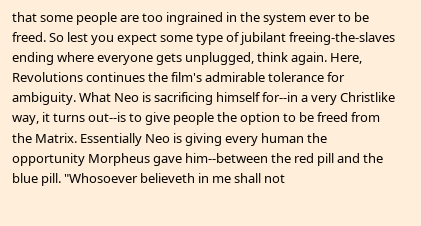that some people are too ingrained in the system ever to be freed. So lest you expect some type of jubilant freeing-the-slaves ending where everyone gets unplugged, think again. Here, Revolutions continues the film's admirable tolerance for ambiguity. What Neo is sacrificing himself for--in a very Christlike way, it turns out--is to give people the option to be freed from the Matrix. Essentially Neo is giving every human the opportunity Morpheus gave him--between the red pill and the blue pill. "Whosoever believeth in me shall not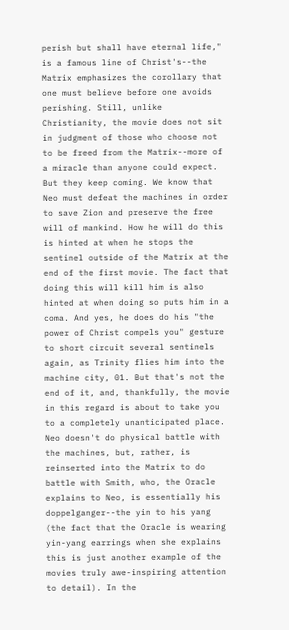perish but shall have eternal life," is a famous line of Christ's--the Matrix emphasizes the corollary that one must believe before one avoids perishing. Still, unlike Christianity, the movie does not sit in judgment of those who choose not to be freed from the Matrix--more of a miracle than anyone could expect. But they keep coming. We know that Neo must defeat the machines in order to save Zion and preserve the free will of mankind. How he will do this is hinted at when he stops the sentinel outside of the Matrix at the end of the first movie. The fact that doing this will kill him is also hinted at when doing so puts him in a coma. And yes, he does do his "the power of Christ compels you" gesture to short circuit several sentinels again, as Trinity flies him into the machine city, 01. But that's not the end of it, and, thankfully, the movie in this regard is about to take you to a completely unanticipated place. Neo doesn't do physical battle with the machines, but, rather, is reinserted into the Matrix to do battle with Smith, who, the Oracle explains to Neo, is essentially his doppelganger--the yin to his yang (the fact that the Oracle is wearing yin-yang earrings when she explains this is just another example of the movies truly awe-inspiring attention to detail). In the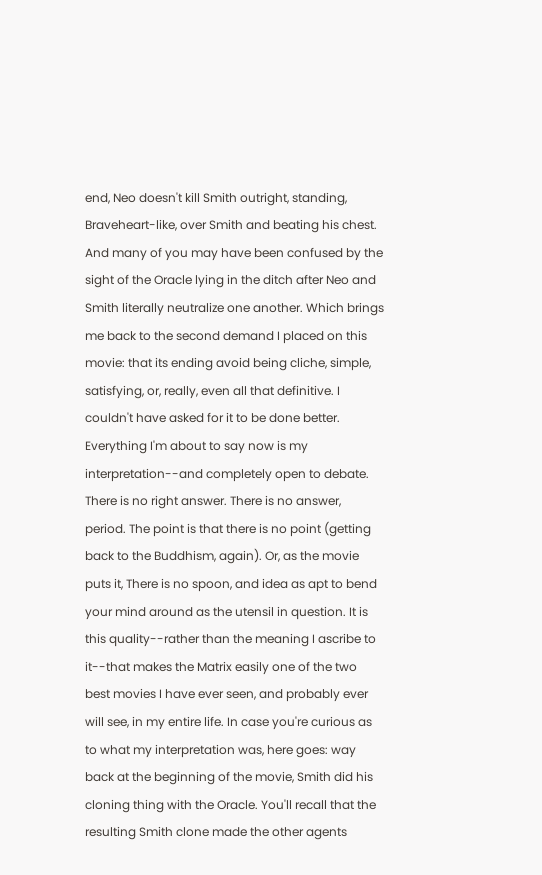end, Neo doesn't kill Smith outright, standing, Braveheart-like, over Smith and beating his chest. And many of you may have been confused by the sight of the Oracle lying in the ditch after Neo and Smith literally neutralize one another. Which brings me back to the second demand I placed on this movie: that its ending avoid being cliche, simple, satisfying, or, really, even all that definitive. I couldn't have asked for it to be done better. Everything I'm about to say now is my interpretation--and completely open to debate. There is no right answer. There is no answer, period. The point is that there is no point (getting back to the Buddhism, again). Or, as the movie puts it, There is no spoon, and idea as apt to bend your mind around as the utensil in question. It is this quality--rather than the meaning I ascribe to it--that makes the Matrix easily one of the two best movies I have ever seen, and probably ever will see, in my entire life. In case you're curious as to what my interpretation was, here goes: way back at the beginning of the movie, Smith did his cloning thing with the Oracle. You'll recall that the resulting Smith clone made the other agents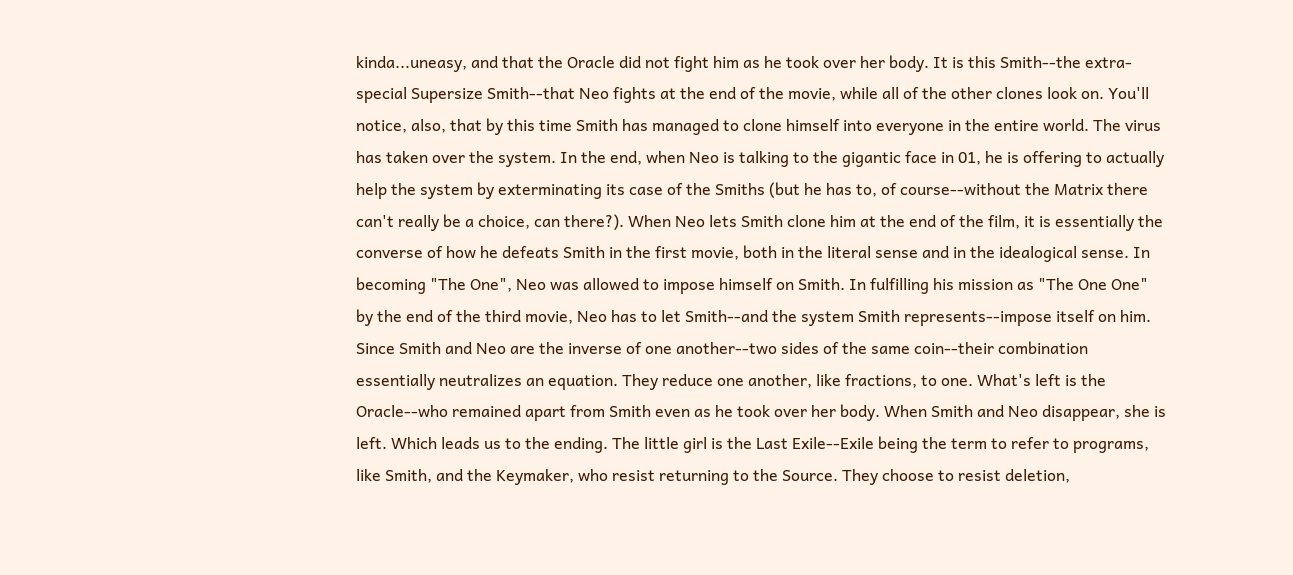kinda...uneasy, and that the Oracle did not fight him as he took over her body. It is this Smith--the extra-special Supersize Smith--that Neo fights at the end of the movie, while all of the other clones look on. You'll notice, also, that by this time Smith has managed to clone himself into everyone in the entire world. The virus has taken over the system. In the end, when Neo is talking to the gigantic face in 01, he is offering to actually help the system by exterminating its case of the Smiths (but he has to, of course--without the Matrix there can't really be a choice, can there?). When Neo lets Smith clone him at the end of the film, it is essentially the converse of how he defeats Smith in the first movie, both in the literal sense and in the idealogical sense. In becoming "The One", Neo was allowed to impose himself on Smith. In fulfilling his mission as "The One One" by the end of the third movie, Neo has to let Smith--and the system Smith represents--impose itself on him. Since Smith and Neo are the inverse of one another--two sides of the same coin--their combination essentially neutralizes an equation. They reduce one another, like fractions, to one. What's left is the Oracle--who remained apart from Smith even as he took over her body. When Smith and Neo disappear, she is left. Which leads us to the ending. The little girl is the Last Exile--Exile being the term to refer to programs, like Smith, and the Keymaker, who resist returning to the Source. They choose to resist deletion,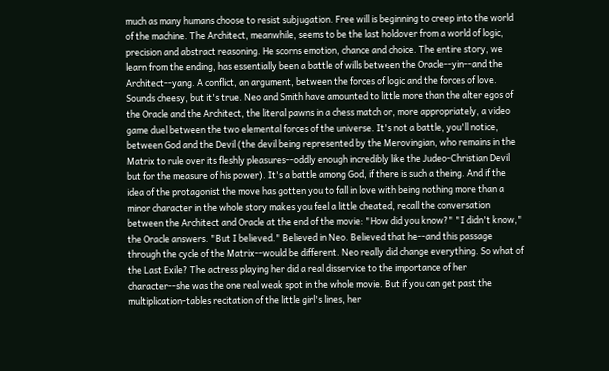much as many humans choose to resist subjugation. Free will is beginning to creep into the world of the machine. The Architect, meanwhile, seems to be the last holdover from a world of logic, precision and abstract reasoning. He scorns emotion, chance and choice. The entire story, we learn from the ending, has essentially been a battle of wills between the Oracle--yin--and the Architect--yang. A conflict, an argument, between the forces of logic and the forces of love. Sounds cheesy, but it's true. Neo and Smith have amounted to little more than the alter egos of the Oracle and the Architect, the literal pawns in a chess match or, more appropriately, a video game duel between the two elemental forces of the universe. It's not a battle, you'll notice, between God and the Devil (the devil being represented by the Merovingian, who remains in the Matrix to rule over its fleshly pleasures--oddly enough incredibly like the Judeo-Christian Devil but for the measure of his power). It's a battle among God, if there is such a theing. And if the idea of the protagonist the move has gotten you to fall in love with being nothing more than a minor character in the whole story makes you feel a little cheated, recall the conversation between the Architect and Oracle at the end of the movie: "How did you know?" "I didn't know," the Oracle answers. "But I believed." Believed in Neo. Believed that he--and this passage through the cycle of the Matrix--would be different. Neo really did change everything. So what of the Last Exile? The actress playing her did a real disservice to the importance of her character--she was the one real weak spot in the whole movie. But if you can get past the multiplication-tables recitation of the little girl's lines, her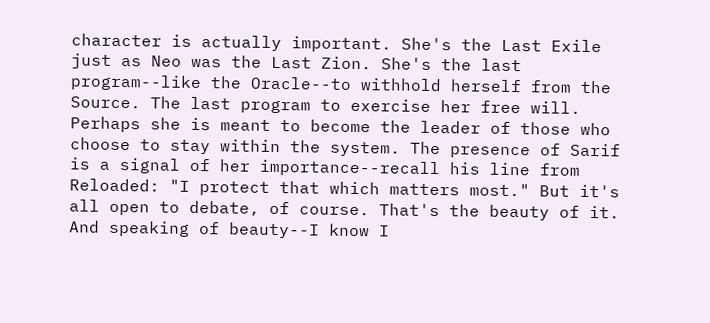character is actually important. She's the Last Exile just as Neo was the Last Zion. She's the last program--like the Oracle--to withhold herself from the Source. The last program to exercise her free will. Perhaps she is meant to become the leader of those who choose to stay within the system. The presence of Sarif is a signal of her importance--recall his line from Reloaded: "I protect that which matters most." But it's all open to debate, of course. That's the beauty of it.
And speaking of beauty--I know I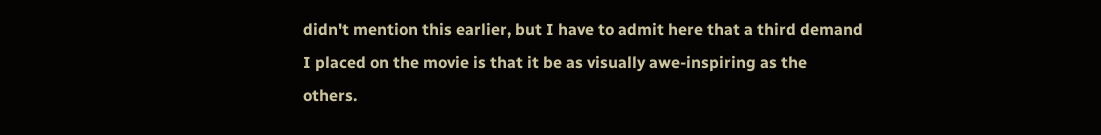didn't mention this earlier, but I have to admit here that a third demand I placed on the movie is that it be as visually awe-inspiring as the others.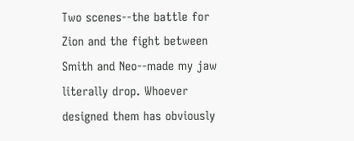Two scenes--the battle for Zion and the fight between Smith and Neo--made my jaw literally drop. Whoever designed them has obviously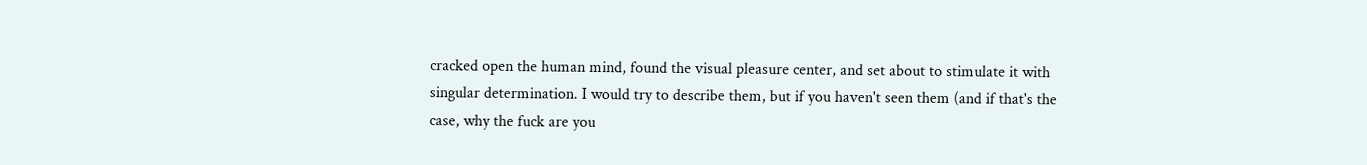cracked open the human mind, found the visual pleasure center, and set about to stimulate it with singular determination. I would try to describe them, but if you haven't seen them (and if that's the case, why the fuck are you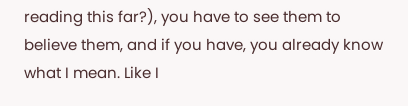reading this far?), you have to see them to believe them, and if you have, you already know what I mean. Like I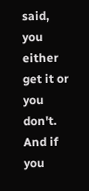said, you either get it or you don't. And if you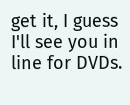get it, I guess I'll see you in line for DVDs.